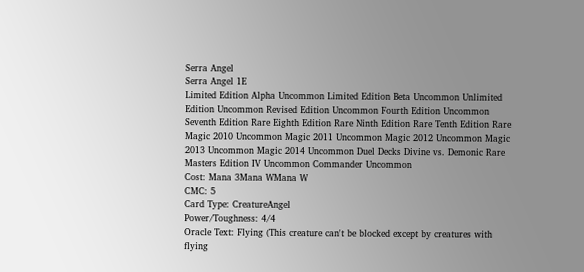Serra Angel
Serra Angel 1E
Limited Edition Alpha Uncommon Limited Edition Beta Uncommon Unlimited Edition Uncommon Revised Edition Uncommon Fourth Edition Uncommon Seventh Edition Rare Eighth Edition Rare Ninth Edition Rare Tenth Edition Rare Magic 2010 Uncommon Magic 2011 Uncommon Magic 2012 Uncommon Magic 2013 Uncommon Magic 2014 Uncommon Duel Decks Divine vs. Demonic Rare Masters Edition IV Uncommon Commander Uncommon
Cost: Mana 3Mana WMana W
CMC: 5
Card Type: CreatureAngel
Power/Toughness: 4/4
Oracle Text: Flying (This creature can't be blocked except by creatures with flying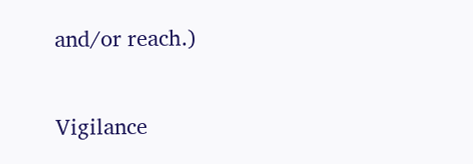and/or reach.)

Vigilance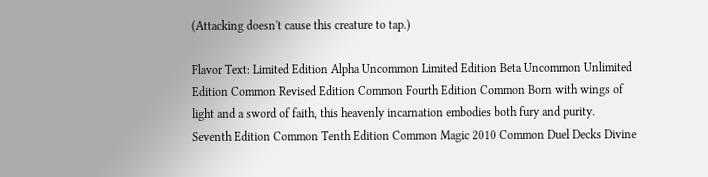(Attacking doesn't cause this creature to tap.)

Flavor Text: Limited Edition Alpha Uncommon Limited Edition Beta Uncommon Unlimited Edition Common Revised Edition Common Fourth Edition Common Born with wings of light and a sword of faith, this heavenly incarnation embodies both fury and purity.
Seventh Edition Common Tenth Edition Common Magic 2010 Common Duel Decks Divine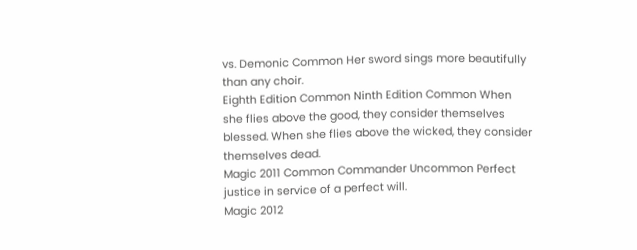vs. Demonic Common Her sword sings more beautifully than any choir.
Eighth Edition Common Ninth Edition Common When she flies above the good, they consider themselves blessed. When she flies above the wicked, they consider themselves dead.
Magic 2011 Common Commander Uncommon Perfect justice in service of a perfect will.
Magic 2012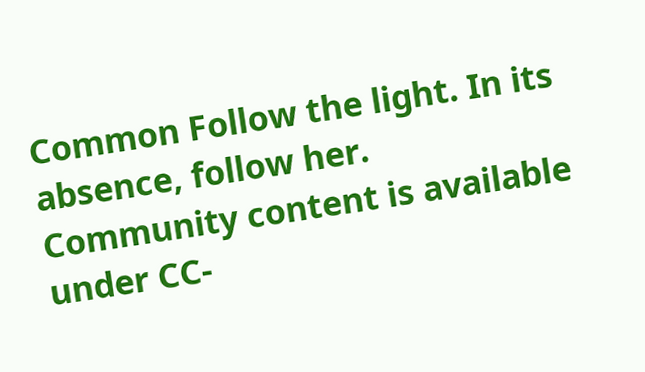Common Follow the light. In its absence, follow her.
Community content is available under CC-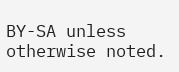BY-SA unless otherwise noted.